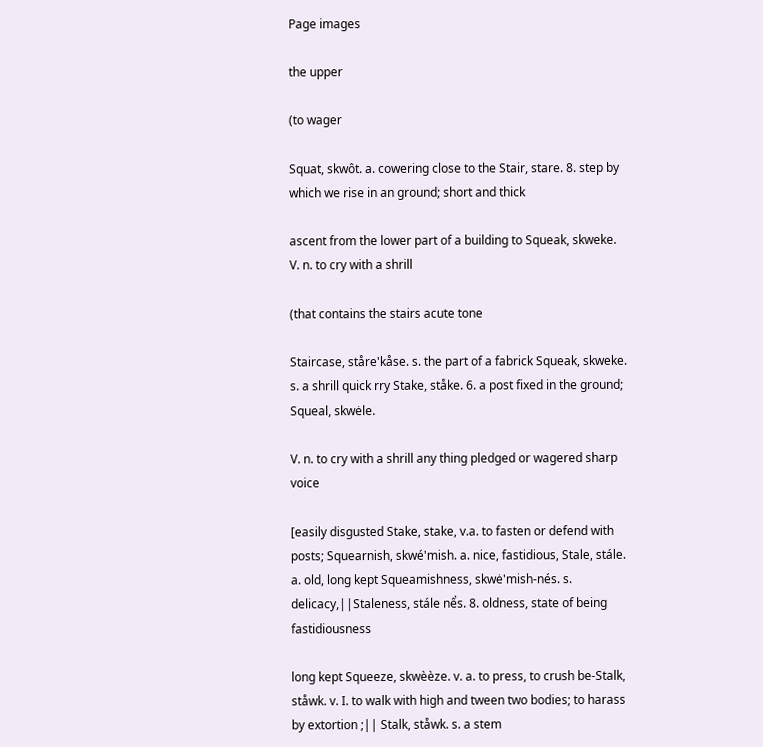Page images

the upper

(to wager

Squat, skwôt. a. cowering close to the Stair, stare. 8. step by which we rise in an ground; short and thick

ascent from the lower part of a building to Squeak, skweke. V. n. to cry with a shrill

(that contains the stairs acute tone

Staircase, ståre'kåse. s. the part of a fabrick Squeak, skweke. s. a shrill quick rry Stake, ståke. 6. a post fixed in the ground; Squeal, skwėle.

V. n. to cry with a shrill any thing pledged or wagered sharp voice

[easily disgusted Stake, stake, v.a. to fasten or defend with posts; Squearnish, skwé'mish. a. nice, fastidious, Stale, stále. a. old, long kept Squeamishness, skwė'mish-nés. s. delicacy,||Staleness, stále nểs. 8. oldness, state of being fastidiousness

long kept Squeeze, skwèèze. v. a. to press, to crush be-Stalk, ståwk. v. I. to walk with high and tween two bodies; to harass by extortion ;|| Stalk, ståwk. s. a stem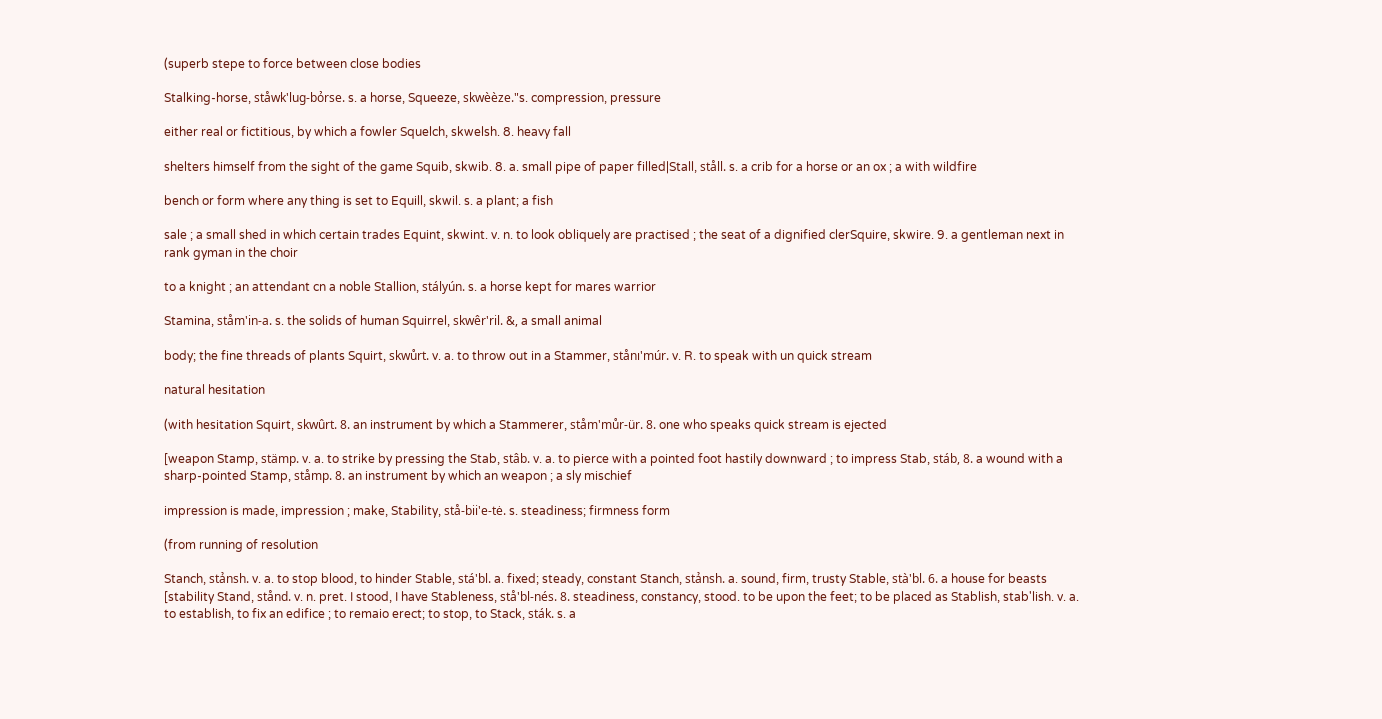(superb stepe to force between close bodies

Stalking-horse, ståwk'lug-bỏrse. s. a horse, Squeeze, skwèèze."s. compression, pressure

either real or fictitious, by which a fowler Squelch, skwelsh. 8. heavy fall

shelters himself from the sight of the game Squib, skwib. 8. a. small pipe of paper filled|Stall, ståll. s. a crib for a horse or an ox ; a with wildfire

bench or form where any thing is set to Equill, skwil. s. a plant; a fish

sale ; a small shed in which certain trades Equint, skwint. v. n. to look obliquely are practised ; the seat of a dignified clerSquire, skwire. 9. a gentleman next in rank gyman in the choir

to a knight ; an attendant cn a noble Stallion, stályún. s. a horse kept for mares warrior

Stamina, ståm'in-a. s. the solids of human Squirrel, skwêr'ril. &, a small animal

body; the fine threads of plants Squirt, skwůrt. v. a. to throw out in a Stammer, stånı'múr. v. R. to speak with un quick stream

natural hesitation

(with hesitation Squirt, skwûrt. 8. an instrument by which a Stammerer, ståm'můr-ür. 8. one who speaks quick stream is ejected

[weapon Stamp, stämp. v. a. to strike by pressing the Stab, stâb. v. a. to pierce with a pointed foot hastily downward ; to impress Stab, stáb, 8. a wound with a sharp-pointed Stamp, ståmp. 8. an instrument by which an weapon ; a sly mischief

impression is made, impression ; make, Stability, stå-bii'e-tė. s. steadiness; firmness form

(from running of resolution

Stanch, stảnsh. v. a. to stop blood, to hinder Stable, stá'bl. a. fixed; steady, constant Stanch, stảnsh. a. sound, firm, trusty Stable, stà'bl. 6. a house for beasts [stability Stand, stånd. v. n. pret. I stood, I have Stableness, stå'bl-nés. 8. steadiness, constancy, stood. to be upon the feet; to be placed as Stablish, stab'lish. v. a. to establish, to fix an edifice ; to remaio erect; to stop, to Stack, sták. s. a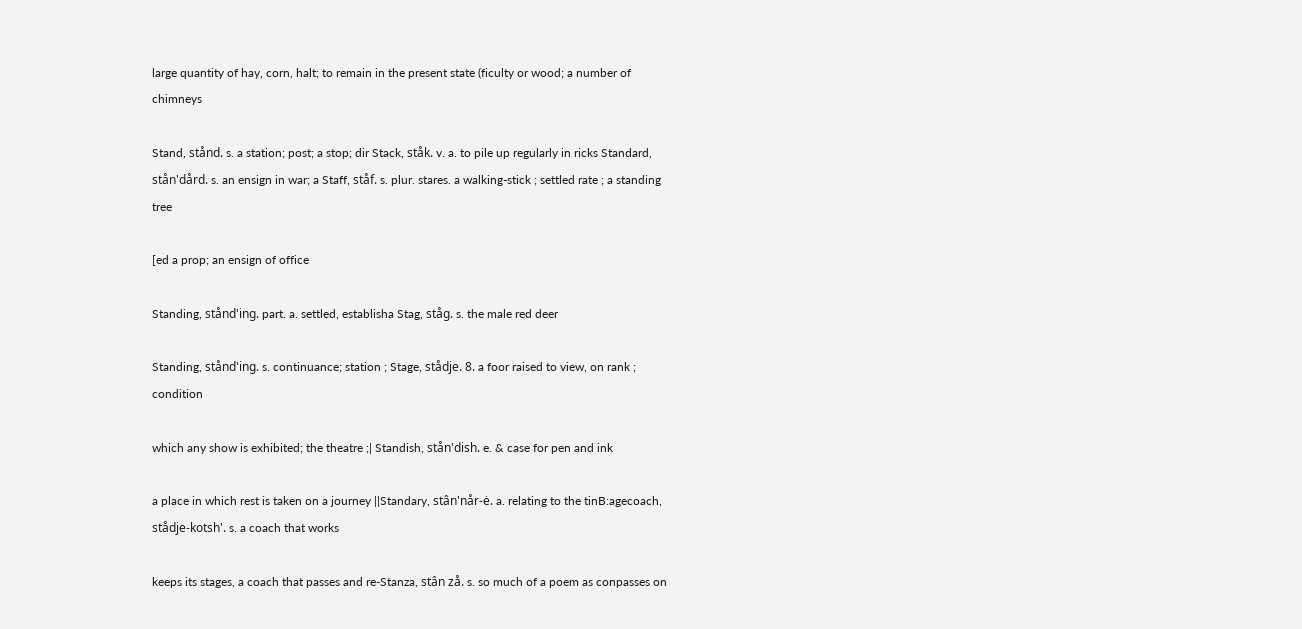large quantity of hay, corn, halt; to remain in the present state (ficulty or wood; a number of chimneys

Stand, stånd. s. a station; post; a stop; dir Stack, ståk. v. a. to pile up regularly in ricks Standard, stån'dård. s. an ensign in war; a Staff, ståf. s. plur. stares. a walking-stick ; settled rate ; a standing tree

[ed a prop; an ensign of office

Standing, stånd'ing. part. a. settled, establisha Stag, ståg. s. the male red deer

Standing, stånd'ing. s. continuance; station ; Stage, stådje. 8. a foor raised to view, on rank ; condition

which any show is exhibited; the theatre ;| Standish, stån'dish. e. & case for pen and ink

a place in which rest is taken on a journey ||Standary, stân'når-ė. a. relating to the tinB:agecoach, stådje-kotsh'. s. a coach that works

keeps its stages, a coach that passes and re-Stanza, stân zå. s. so much of a poem as conpasses on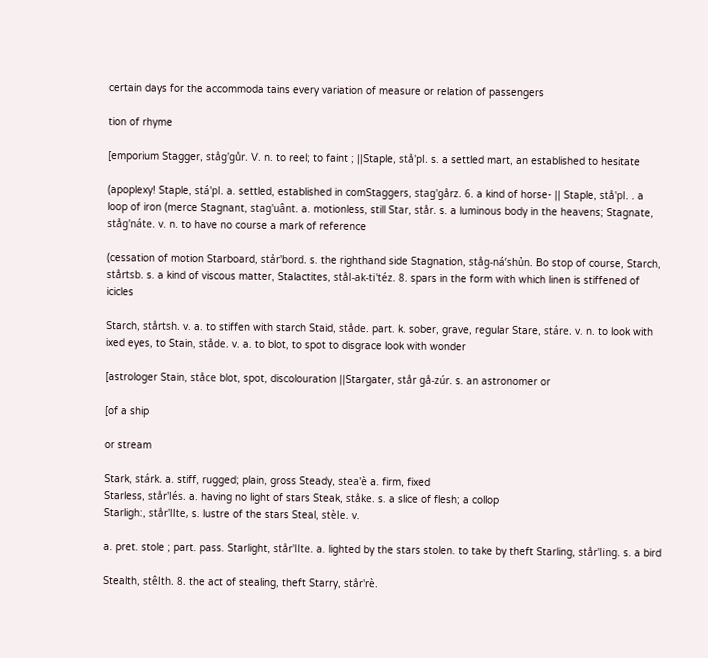certain days for the accommoda tains every variation of measure or relation of passengers

tion of rhyme

[emporium Stagger, ståg'gůr. V. n. to reel; to faint ; ||Staple, stå'pl. s. a settled mart, an established to hesitate

(apoplexy! Staple, stá'pl. a. settled, established in comStaggers, stag'gårz. 6. a kind of horse- || Staple, stå'pl. . a loop of iron (merce Stagnant, stag'uânt. a. motionless, still Star, står. s. a luminous body in the heavens; Stagnate, ståg'náte. v. n. to have no course a mark of reference

(cessation of motion Starboard, stảr'bord. s. the righthand side Stagnation, ståg-ná’shủn. Bo stop of course, Starch, stårtsb. s. a kind of viscous matter, Stalactites, stål-ak-ti'téz. 8. spars in the form with which linen is stiffened of icicles

Starch, stårtsh. v. a. to stiffen with starch Staid, ståde. part. k. sober, grave, regular Stare, stáre. v. n. to look with ixed eyes, to Stain, ståde. v. a. to blot, to spot to disgrace look with wonder

[astrologer Stain, ståce blot, spot, discolouration ||Stargater, står gå-zúr. s. an astronomer or

[of a ship

or stream

Stark, stárk. a. stiff, rugged; plain, gross Steady, stea'è a. firm, fixed
Starless, står'lés. a. having no light of stars Steak, ståke. s. a slice of flesh; a collop
Starligh:, står'llte, s. lustre of the stars Steal, stèle. v.

a. pret. stole ; part. pass. Starlight, står'llte. a. lighted by the stars stolen. to take by theft Starling, står'ling. s. a bird

Stealth, stêlth. 8. the act of stealing, theft Starry, står'rè.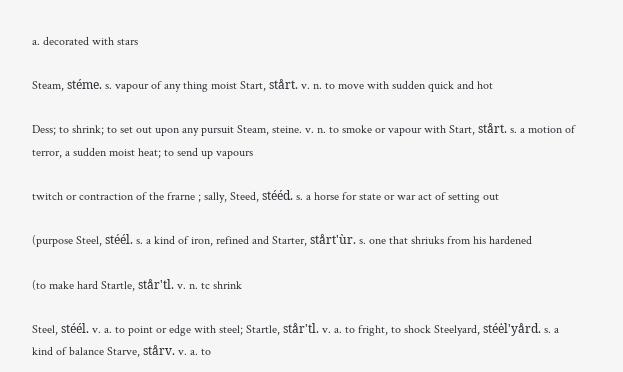a. decorated with stars

Steam, stéme. s. vapour of any thing moist Start, stårt. v. n. to move with sudden quick and hot

Dess; to shrink; to set out upon any pursuit Steam, steine. v. n. to smoke or vapour with Start, stårt. s. a motion of terror, a sudden moist heat; to send up vapours

twitch or contraction of the frarne ; sally, Steed, stééd. s. a horse for state or war act of setting out

(purpose Steel, stéél. s. a kind of iron, refined and Starter, stårt'ùr. s. one that shriuks from his hardened

(to make hard Startle, står'tl. v. n. tc shrink

Steel, stéél. v. a. to point or edge with steel; Startle, står'tl. v. a. to fright, to shock Steelyard, stéėl'yård. s. a kind of balance Starve, stårv. v. a. to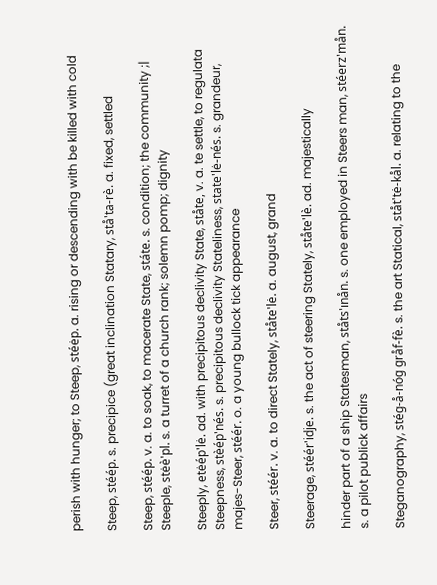perish with hunger; to Steep, stéėp. a. rising or descending with be killed with cold

Steep, stéép. s. precipice (great inclination Statary, stå'ta-rè. a. fixed, settled

Steep, stéép. v. a. to soak, to macerate State, státe. s. condition; the community ;| Steeple, stėè'pl. s. a turret of a church rank; solemn pomp; dignity

Steeply, etėép'lė. ad. with precipitous declivity State, ståte, v. a. te settle, to regulata Steepness, stèép'nés. s. precipitous declivity Stateliness, state'lė-nés. s. grandeur, majes-Steer, stéér. o. a young bullock tick appearance

Steer, stéér. v. a. to direct Stately, ståte'lė. a. august, grand

Steerage, stéér'idje. s. the act of steering Stately, ståte'lè. ad. majestically

hinder part of a ship Statesman, ståts'ınån. s. one employed in Steers man, stéerz'mån. s. a pilot publick affairs

Steganography, stég-å-nóg gråf-fè. s. the art Statical, ståt'tė-kål. a. relating to the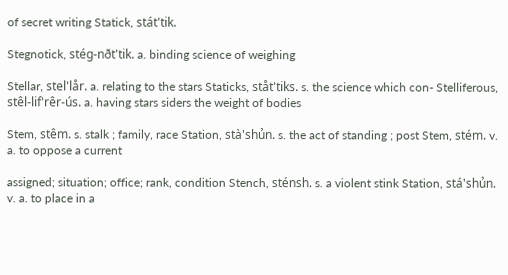of secret writing Statick, stát'tik.

Stegnotick, stég-nðt'tik. a. binding science of weighing

Stellar, stel'lår. a. relating to the stars Staticks, ståt'tiks. s. the science which con- Stelliferous, stêl-lif'rêr-ús. a. having stars siders the weight of bodies

Stem, stêm. s. stalk ; family, race Station, stà'shủn. s. the act of standing ; post Stem, stém. v. a. to oppose a current

assigned; situation; office; rank, condition Stench, sténsh. s. a violent stink Station, stá'shủn. v. a. to place in a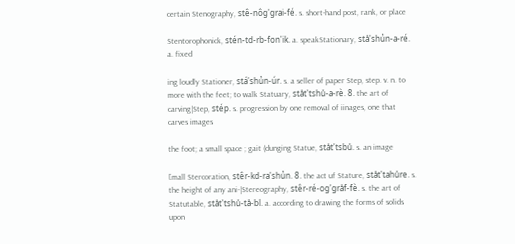certain Stenography, stê-nôg'grai-fé. s. short-hand post, rank, or place

Stentorophonick, stén-td-rb-fon'ik. a. speakStationary, stå'shủn-a-ré. a. fixed

ing loudly Stationer, stá'shủn-úr. s. a seller of paper Step, step. v. n. to more with the feet; to walk Statuary, ståt'tshů-a-rè. 8. the art of carving|Step, stép. s. progression by one removal of iinages, one that carves images

the foot; a small space ; gait (dunging Statue, ståt'tsbů. s. an image

[mall Stercoration, stêr-kd-ra'shủn. 8. the act uf Stature, ståt'tahůre. s. the height of any ani-|Stereography, stêr-ré-og'gråf-fè. s. the art of Statutable, ståt'tshů-tå-bl. a. according to drawing the forms of solids upon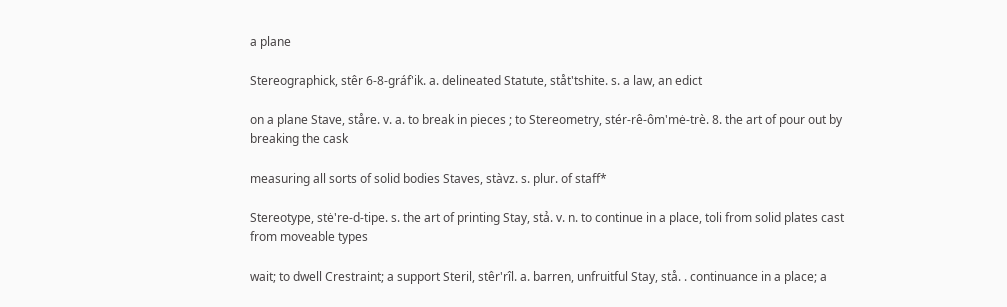a plane

Stereographick, stêr 6-8-gráf'ik. a. delineated Statute, ståt'tshite. s. a law, an edict

on a plane Stave, ståre. v. a. to break in pieces ; to Stereometry, stér-rê-ôm'mė-trè. 8. the art of pour out by breaking the cask

measuring all sorts of solid bodies Staves, stàvz. s. plur. of staff*

Stereotype, stė're-d-tipe. s. the art of printing Stay, stả. v. n. to continue in a place, toli from solid plates cast from moveable types

wait; to dwell Crestraint; a support Steril, stêr'rîl. a. barren, unfruitful Stay, stå. . continuance in a place; a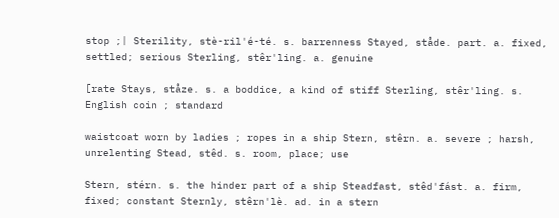stop ;| Sterility, stè-ril'é-té. s. barrenness Stayed, ståde. part. a. fixed, settled; serious Sterling, stêr'ling. a. genuine

[rate Stays, ståze. s. a boddice, a kind of stiff Sterling, stêr'ling. s. English coin ; standard

waistcoat worn by ladies ; ropes in a ship Stern, stêrn. a. severe ; harsh, unrelenting Stead, stêd. s. room, place; use

Stern, stérn. s. the hinder part of a ship Steadfast, stêd'fást. a. firm, fixed; constant Sternly, stêrn'lè. ad. in a stern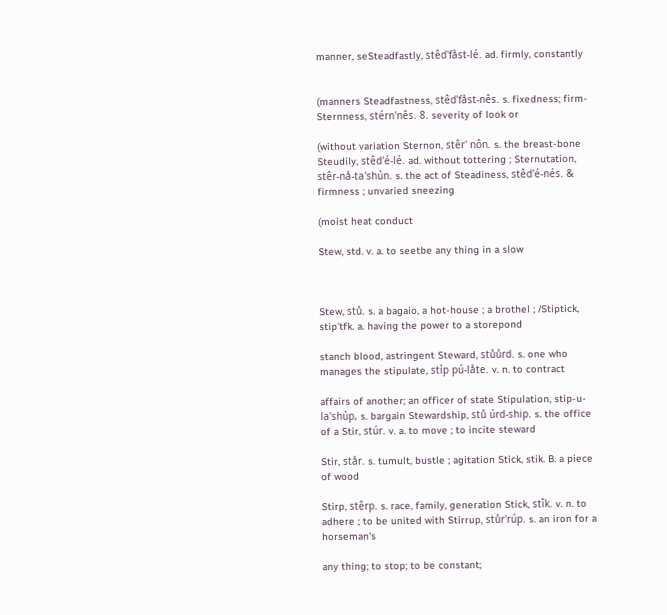manner, seSteadfastly, stêd'fåst-lé. ad. firmly, constantly


(manners Steadfastness, stêd'fåst-nês. s. fixedness; firm-Sternness, stérn'nês. 8. severity of look or

(without variation Sternon, stêr' nôn. s. the breast-bone Steudily, stêd'é-lé. ad. without tottering ; Sternutation, stêr-nå-ta'shủn. s. the act of Steadiness, stêd'é-nés. & firmness ; unvaried sneezing

(moist heat conduct

Stew, std. v. a. to seetbe any thing in a slow



Stew, stů. s. a bagaio, a hot-house ; a brothel ; /Stiptick, stip'tfk. a. having the power to a storepond

stanch blood, astringent Steward, stůůrd. s. one who manages the stipulate, stỉp pú-låte. v. n. to contract

affairs of another; an officer of state Stipulation, stip-u-la'shủp, s. bargain Stewardship, stů úrd-ship. s. the office of a Stir, stúr. v. a. to move ; to incite steward

Stir, står. s. tumult, bustle ; agitation Stick, stik. B. a piece of wood

Stirp, stêrp. s. race, family, generation Stick, stîk. v. n. to adhere ; to be united with Stirrup, stůr'rúp. s. an iron for a horseman's

any thing; to stop; to be constant;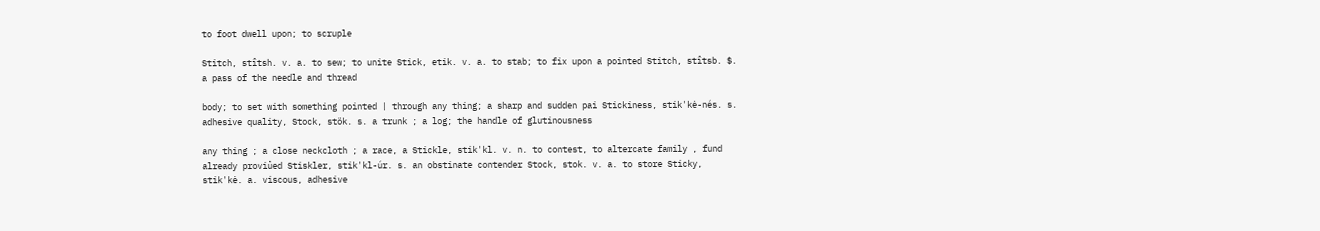to foot dwell upon; to scruple

Stitch, stîtsh. v. a. to sew; to unite Stick, etik. v. a. to stab; to fix upon a pointed Stitch, stîtsb. $. a pass of the needle and thread

body; to set with something pointed | through any thing; a sharp and sudden pai Stickiness, stik'kė-nés. s. adhesive quality, Stock, stök. s. a trunk ; a log; the handle of glutinousness

any thing ; a close neckcloth ; a race, a Stickle, stik'kl. v. n. to contest, to altercate family , fund already proviủed Stiskler, stik'kl-úr. s. an obstinate contender Stock, stok. v. a. to store Sticky, stik'kė. a. viscous, adhesive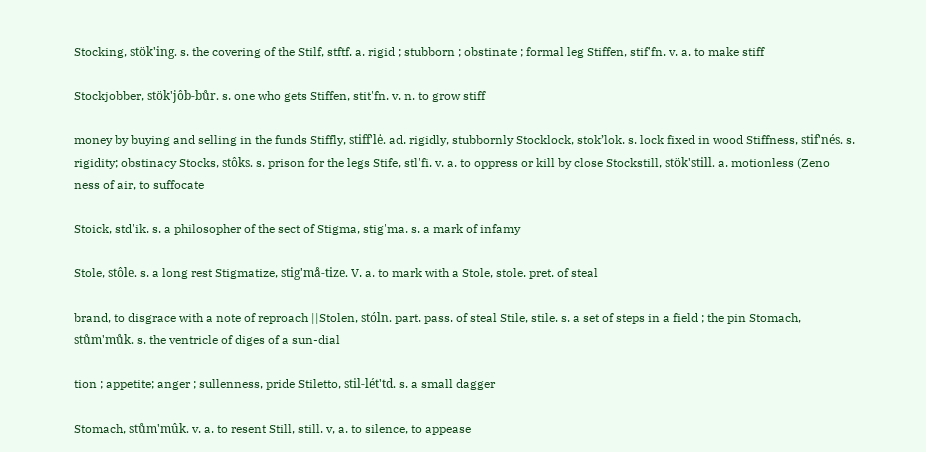Stocking, stök'ing. s. the covering of the Stilf, stftf. a. rigid ; stubborn ; obstinate ; formal leg Stiffen, stif'fn. v. a. to make stiff

Stockjobber, stök'jôb-bůr. s. one who gets Stiffen, stit'fn. v. n. to grow stiff

money by buying and selling in the funds Stiffly, stiff'lė. ad. rigidly, stubbornly Stocklock, stok’lok. s. lock fixed in wood Stiffness, stif'nés. s. rigidity; obstinacy Stocks, stôks. s. prison for the legs Stife, stl'fi. v. a. to oppress or kill by close Stockstill, stök'still. a. motionless (Zeno ness of air, to suffocate

Stoick, std'ik. s. a philosopher of the sect of Stigma, stig'ma. s. a mark of infamy

Stole, stôle. s. a long rest Stigmatize, stig'må-tize. V. a. to mark with a Stole, stole. pret. of steal

brand, to disgrace with a note of reproach ||Stolen, stóln. part. pass. of steal Stile, stile. s. a set of steps in a field ; the pin Stomach, stům'můk. s. the ventricle of diges of a sun-dial

tion ; appetite; anger ; sullenness, pride Stiletto, stil-lét'td. s. a small dagger

Stomach, stům'mûk. v. a. to resent Still, still. v, a. to silence, to appease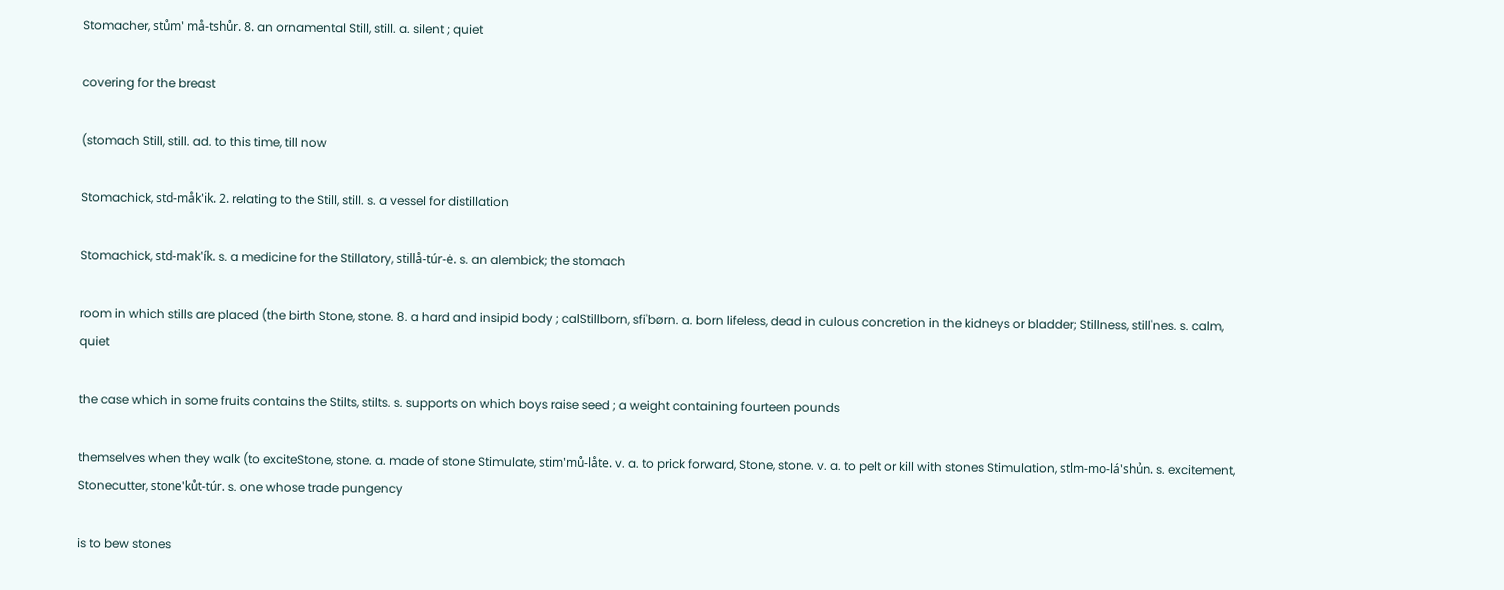Stomacher, stům' må-tshůr. 8. an ornamental Still, still. a. silent ; quiet

covering for the breast

(stomach Still, still. ad. to this time, till now

Stomachick, std-måk'ik. 2. relating to the Still, still. s. a vessel for distillation

Stomachick, std-mak'ík. s. a medicine for the Stillatory, stillå-túr-ė. s. an alembick; the stomach

room in which stills are placed (the birth Stone, stone. 8. a hard and insipid body ; calStillborn, sfi'børn. a. born lifeless, dead in culous concretion in the kidneys or bladder; Stillness, still'nes. s. calm, quiet

the case which in some fruits contains the Stilts, stilts. s. supports on which boys raise seed ; a weight containing fourteen pounds

themselves when they walk (to exciteStone, stone. a. made of stone Stimulate, stim'mů-låte. v. a. to prick forward, Stone, stone. v. a. to pelt or kill with stones Stimulation, stlm-mo-lá'shủn. s. excitement, Stonecutter, stone'kůt-túr. s. one whose trade pungency

is to bew stones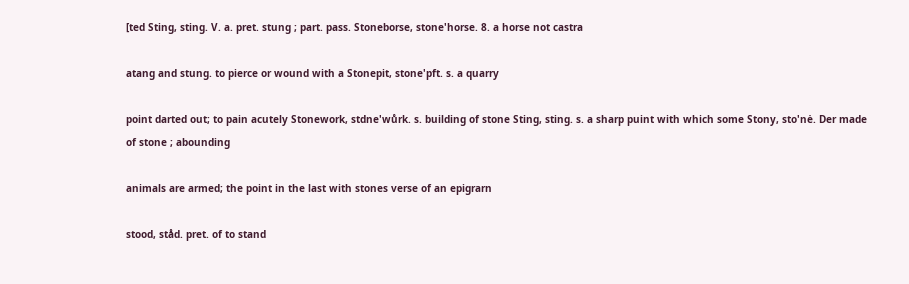[ted Sting, sting. V. a. pret. stung ; part. pass. Stoneborse, stone'horse. 8. a horse not castra

atang and stung. to pierce or wound with a Stonepit, stone'pft. s. a quarry

point darted out; to pain acutely Stonework, stdne'wůrk. s. building of stone Sting, sting. s. a sharp puint with which some Stony, sto'nė. Der made of stone ; abounding

animals are armed; the point in the last with stones verse of an epigrarn

stood, ståd. pret. of to stand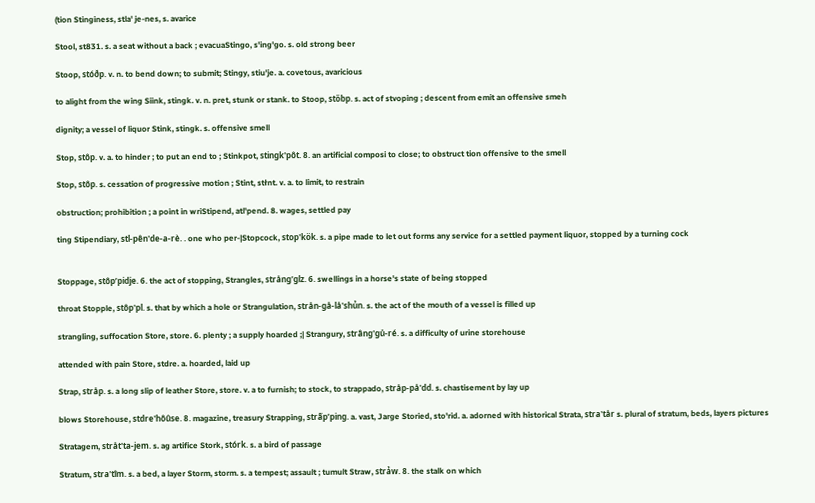(tion Stinginess, stla' je-nes, s. avarice

Stool, st831. s. a seat without a back ; evacuaStingo, s'ing'go. s. old strong beer

Stoop, stóðp. v. n. to bend down; to submit; Stingy, stiu'je. a. covetous, avaricious

to alight from the wing Siink, stingk. v. n. pret, stunk or stank. to Stoop, stőbp. s. act of stvoping ; descent from emit an offensive smeh

dignity; a vessel of liquor Stink, stingk. s. offensive smell

Stop, stôp. v. a. to hinder ; to put an end to ; Stinkpot, stingk'pôt. 8. an artificial composi to close; to obstruct tion offensive to the smell

Stop, stôp. s. cessation of progressive motion ; Stint, stłnt. v. a. to limit, to restrain

obstruction; prohibition ; a point in wriStipend, atl'pend. 8. wages, settled pay

ting Stipendiary, stl-pên'de-a-rè. . one who per-|Stopcock, stop'kök. s. a pipe made to let out forms any service for a settled payment liquor, stopped by a turning cock


Stoppage, stôpʼpidje. 6. the act of stopping, Strangles, strång'glz. 6. swellings in a horse's state of being stopped

throat Stopple, stôp'pl. s. that by which a hole or Strangulation, strån-gå-lå'shủn. s. the act of the mouth of a vessel is filled up

strangling, suffocation Store, store. 6. plenty ; a supply hoarded ;| Strangury, strâng'gů-ré. s. a difficulty of urine storehouse

attended with pain Store, stdre. a. hoarded, laid up

Strap, stråp. s. a long slip of leather Store, store. v. a to furnish; to stock, to strappado, stråp-på'dd. s. chastisement by lay up

blows Storehouse, stdre'hôûse. 8. magazine, treasury Strapping, strấp’ping. a. vast, Jarge Storied, sto'rid. a. adorned with historical Strata, stra'tår s. plural of stratum, beds, layers pictures

Stratagem, stråt'ta-jem. s. ag artifice Stork, stórk. s. a bird of passage

Stratum, stra'tîm. s. a bed, a layer Storm, storm. s. a tempest; assault ; tumult Straw, strảw. 8. the stalk on which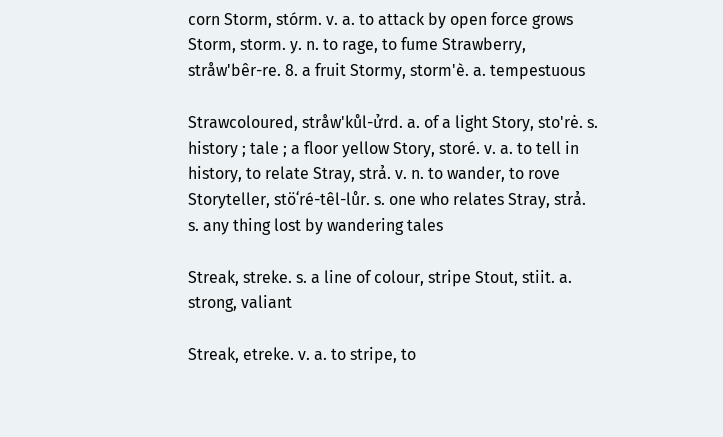corn Storm, stórm. v. a. to attack by open force grows Storm, storm. y. n. to rage, to fume Strawberry, stråw'bêr-re. 8. a fruit Stormy, storm'è. a. tempestuous

Strawcoloured, stråw'kůl-ửrd. a. of a light Story, sto'rė. s. history ; tale ; a floor yellow Story, storé. v. a. to tell in history, to relate Stray, strả. v. n. to wander, to rove Storyteller, stöʻré-têl-lůr. s. one who relates Stray, strả. s. any thing lost by wandering tales

Streak, streke. s. a line of colour, stripe Stout, stiit. a. strong, valiant

Streak, etreke. v. a. to stripe, to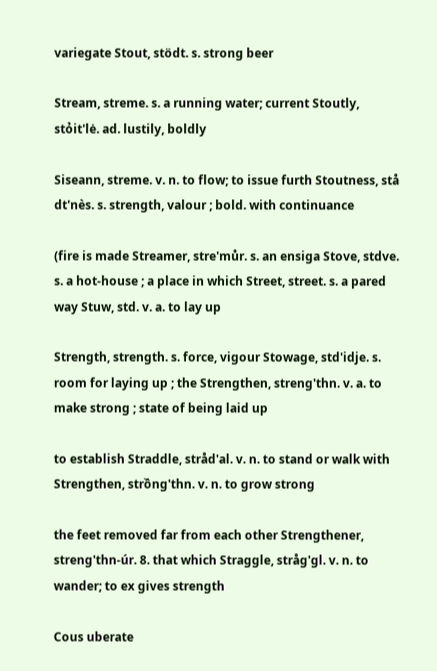variegate Stout, stödt. s. strong beer

Stream, streme. s. a running water; current Stoutly, stỏit'lė. ad. lustily, boldly

Siseann, streme. v. n. to flow; to issue furth Stoutness, stå dt'nès. s. strength, valour ; bold. with continuance

(fire is made Streamer, stre'můr. s. an ensiga Stove, stdve. s. a hot-house ; a place in which Street, street. s. a pared way Stuw, std. v. a. to lay up

Strength, strength. s. force, vigour Stowage, std'idje. s. room for laying up ; the Strengthen, streng'thn. v. a. to make strong ; state of being laid up

to establish Straddle, stråd'al. v. n. to stand or walk with Strengthen, strồng'thn. v. n. to grow strong

the feet removed far from each other Strengthener, streng'thn-úr. 8. that which Straggle, stråg'gl. v. n. to wander; to ex gives strength

Cous uberate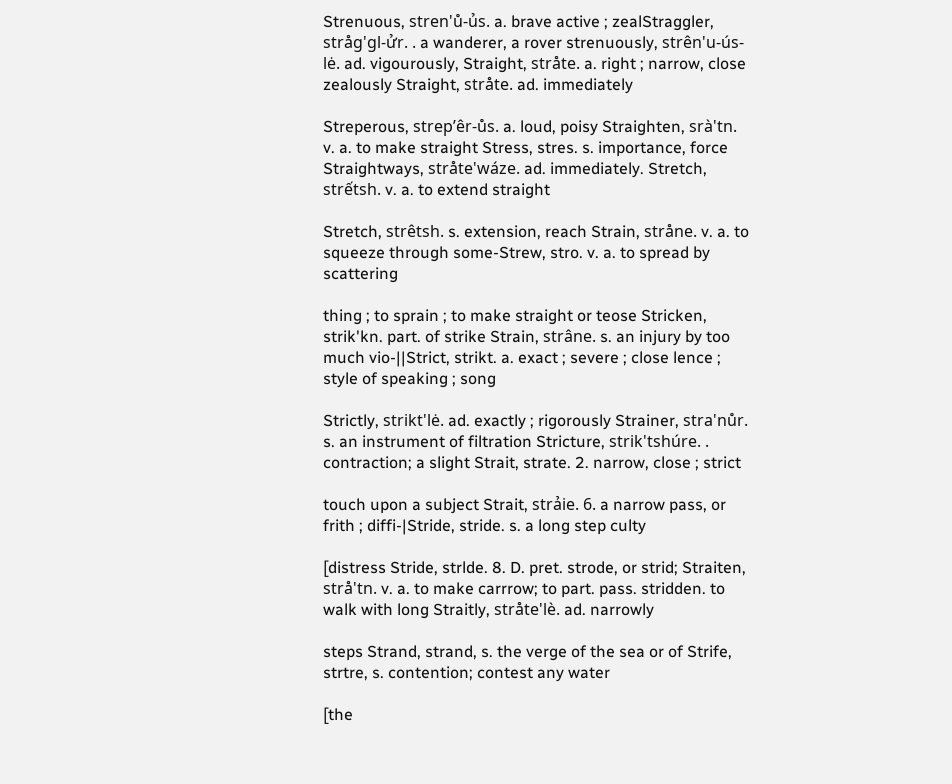Strenuous, stren'ů-ủs. a. brave active ; zealStraggler, stråg'gl-ửr. . a wanderer, a rover strenuously, strên'u-ús-lė. ad. vigourously, Straight, stråte. a. right ; narrow, close zealously Straight, stråte. ad. immediately

Streperous, strep’êr-ůs. a. loud, poisy Straighten, srà'tn. v. a. to make straight Stress, stres. s. importance, force Straightways, stråte'wáze. ad. immediately. Stretch, strếtsh. v. a. to extend straight

Stretch, strêtsh. s. extension, reach Strain, stråne. v. a. to squeeze through some-Strew, stro. v. a. to spread by scattering

thing ; to sprain ; to make straight or teose Stricken, strik'kn. part. of strike Strain, strâne. s. an injury by too much vio-||Strict, strikt. a. exact ; severe ; close lence ; style of speaking ; song

Strictly, strikt'lė. ad. exactly ; rigorously Strainer, stra'nůr. s. an instrument of filtration Stricture, strik'tshúre. . contraction; a slight Strait, strate. 2. narrow, close ; strict

touch upon a subject Strait, strảie. 6. a narrow pass, or frith ; diffi-|Stride, stride. s. a long step culty

[distress Stride, strlde. 8. D. pret. strode, or strid; Straiten, strå'tn. v. a. to make carrrow; to part. pass. stridden. to walk with long Straitly, stråte'lè. ad. narrowly

steps Strand, strand, s. the verge of the sea or of Strife, strtre, s. contention; contest any water

[the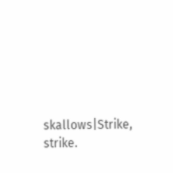skallows|Strike, strike.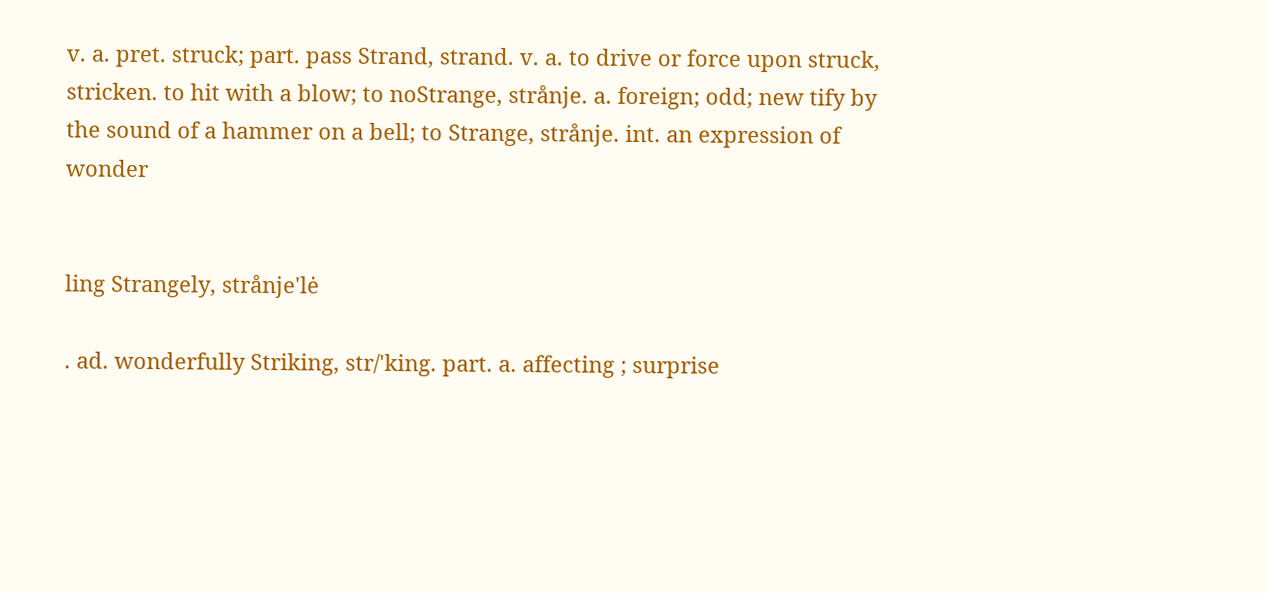v. a. pret. struck; part. pass Strand, strand. v. a. to drive or force upon struck, stricken. to hit with a blow; to noStrange, strånje. a. foreign; odd; new tify by the sound of a hammer on a bell; to Strange, strånje. int. an expression of wonder


ling Strangely, strånje'lė

. ad. wonderfully Striking, str/'king. part. a. affecting ; surprise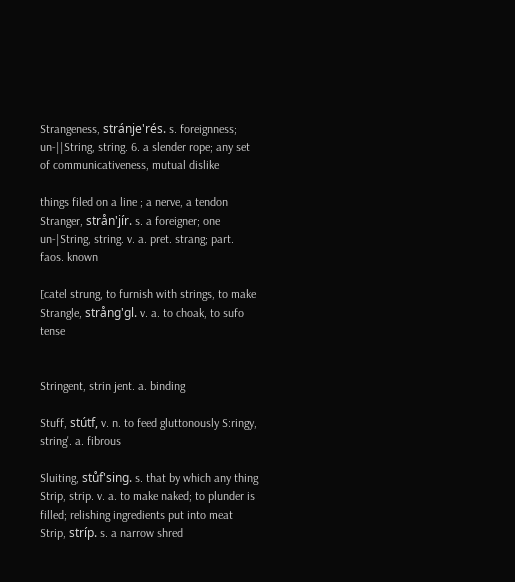Strangeness, stránje'rés. s. foreignness; un-||String, string. 6. a slender rope; any set of communicativeness, mutual dislike

things filed on a line ; a nerve, a tendon Stranger, strån'jír. s. a foreigner; one un-|String, string. v. a. pret. strang; part. faos. known

[catel strung, to furnish with strings, to make Strangle, strång'gl. v. a. to choak, to sufo tense


Stringent, strin jent. a. binding

Stuff, stútf, v. n. to feed gluttonously S:ringy, string'. a. fibrous

Sluiting, stůf'sing. s. that by which any thing Strip, strip. v. a. to make naked; to plunder is filled; relishing ingredients put into meat Strip, stríp. s. a narrow shred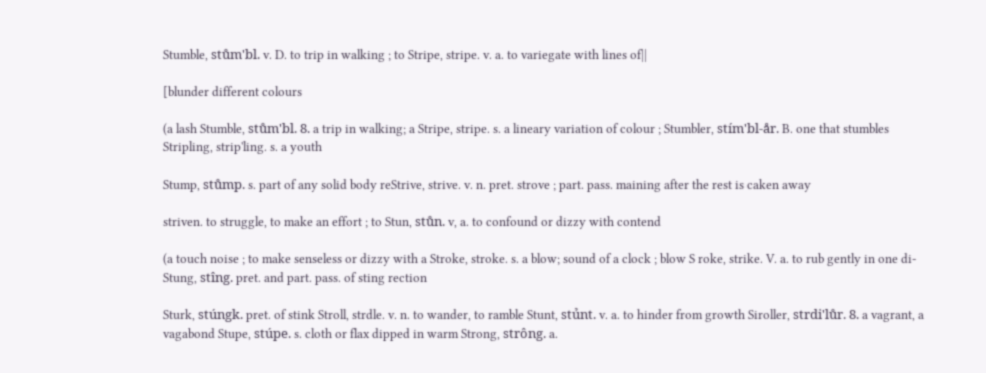Stumble, stům'bl. v. D. to trip in walking ; to Stripe, stripe. v. a. to variegate with lines of||

[blunder different colours

(a lash Stumble, stům'bl. 8. a trip in walking; a Stripe, stripe. s. a lineary variation of colour ; Stumbler, stím'bl-år. B. one that stumbles Stripling, strip'ling. s. a youth

Stump, stůmp. s. part of any solid body reStrive, strive. v. n. pret. strove ; part. pass. maining after the rest is caken away

striven. to struggle, to make an effort ; to Stun, stůn. v, a. to confound or dizzy with contend

(a touch noise ; to make senseless or dizzy with a Stroke, stroke. s. a blow; sound of a clock ; blow S roke, strike. V. a. to rub gently in one di-Stung, stîng. pret. and part. pass. of sting rection

Sturk, stúngk. pret. of stink Stroll, strdle. v. n. to wander, to ramble Stunt, stủnt. v. a. to hinder from growth Siroller, strdi'lůr. 8. a vagrant, a vagabond Stupe, stúpe. s. cloth or flax dipped in warm Strong, strông. a.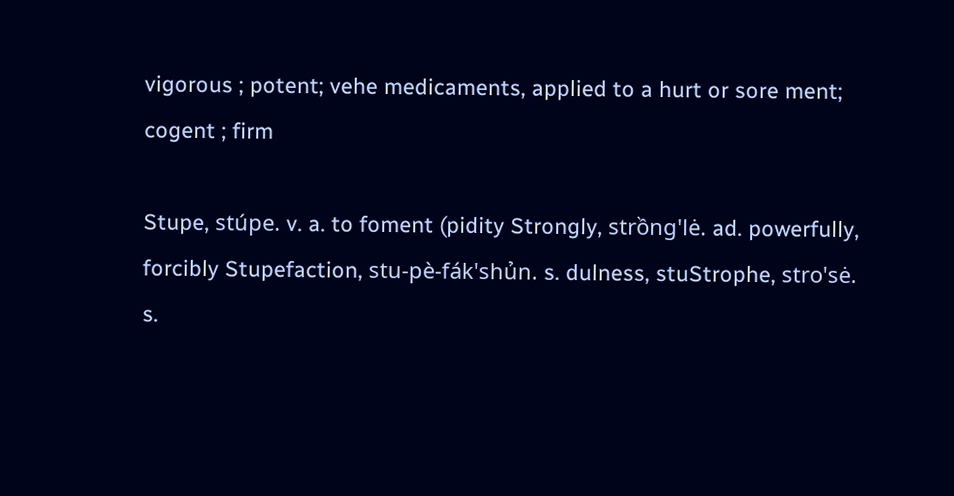vigorous ; potent; vehe medicaments, applied to a hurt or sore ment; cogent ; firm

Stupe, stúpe. v. a. to foment (pidity Strongly, strồng'lė. ad. powerfully, forcibly Stupefaction, stu-pè-fák'shủn. s. dulness, stuStrophe, stro'sė. s.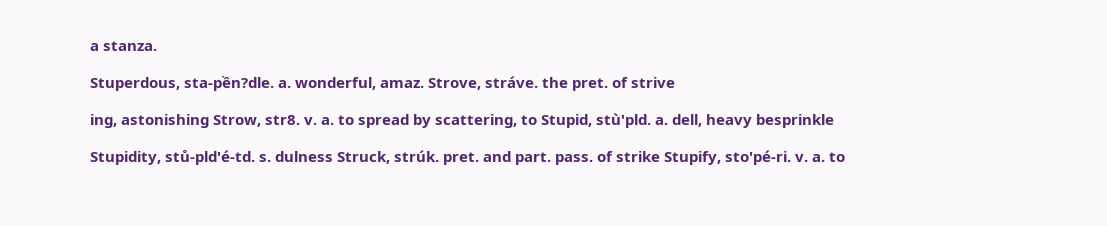a stanza.

Stuperdous, sta-pền?dle. a. wonderful, amaz. Strove, stráve. the pret. of strive

ing, astonishing Strow, str8. v. a. to spread by scattering, to Stupid, stù'pld. a. dell, heavy besprinkle

Stupidity, stů-pld'é-td. s. dulness Struck, strúk. pret. and part. pass. of strike Stupify, sto'pé-ri. v. a. to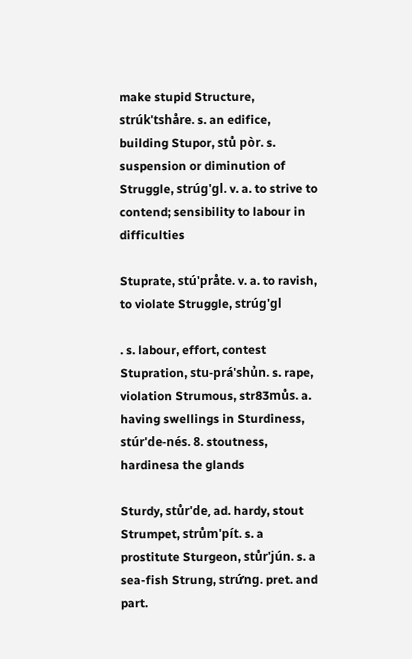make stupid Structure, strúk'tshåre. s. an edifice, building Stupor, stů pòr. s. suspension or diminution of Struggle, strúg'gl. v. a. to strive to contend; sensibility to labour in difficulties

Stuprate, stú'pråte. v. a. to ravish, to violate Struggle, strúg'gl

. s. labour, effort, contest Stupration, stu-prá'shủn. s. rape, violation Strumous, str83můs. a. having swellings in Sturdiness, stúr'de-nés. 8. stoutness, hardinesa the glands

Sturdy, stůr'de, ad. hardy, stout Strumpet, strům'pít. s. a prostitute Sturgeon, stůr'jún. s. a sea-fish Strung, strứng. pret. and part.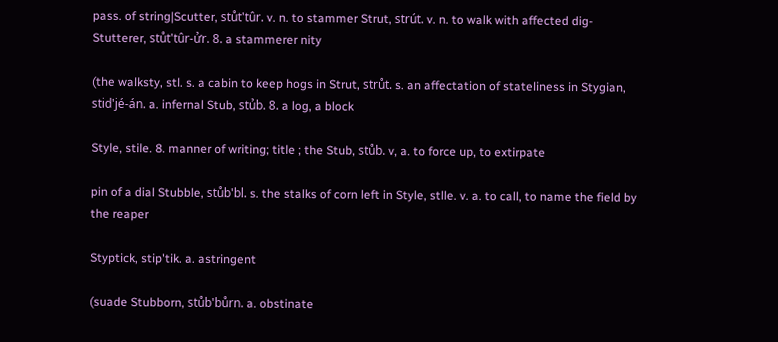pass. of string|Scutter, stůt'tûr. v. n. to stammer Strut, strút. v. n. to walk with affected dig-Stutterer, stůt'tûr-ửr. 8. a stammerer nity

(the walksty, stl. s. a cabin to keep hogs in Strut, strůt. s. an affectation of stateliness in Stygian, stid'jé-án. a. infernal Stub, stủb. 8. a log, a block

Style, stile. 8. manner of writing; title ; the Stub, stůb. v, a. to force up, to extirpate

pin of a dial Stubble, stůb'bl. s. the stalks of corn left in Style, stlle. v. a. to call, to name the field by the reaper

Styptick, stip'tik. a. astringent

(suade Stubborn, stůb'bůrn. a. obstinate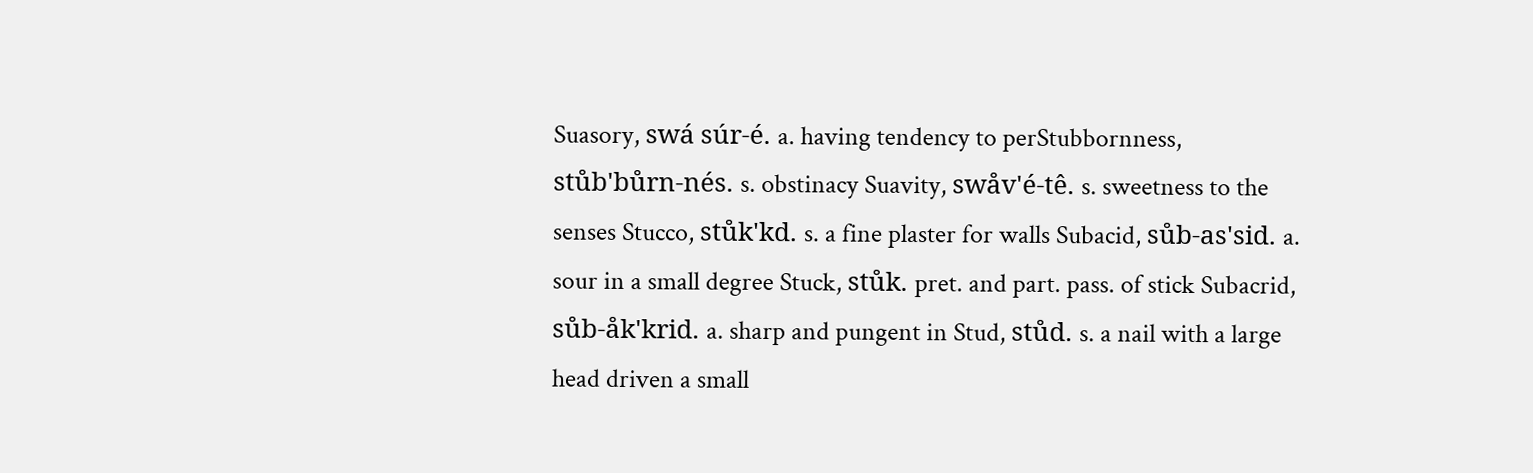Suasory, swá súr-é. a. having tendency to perStubbornness, stůb'bůrn-nés. s. obstinacy Suavity, swåv'é-tê. s. sweetness to the senses Stucco, stůk'kd. s. a fine plaster for walls Subacid, sůb-as'sid. a. sour in a small degree Stuck, stůk. pret. and part. pass. of stick Subacrid, sůb-åk'krid. a. sharp and pungent in Stud, stůd. s. a nail with a large head driven a small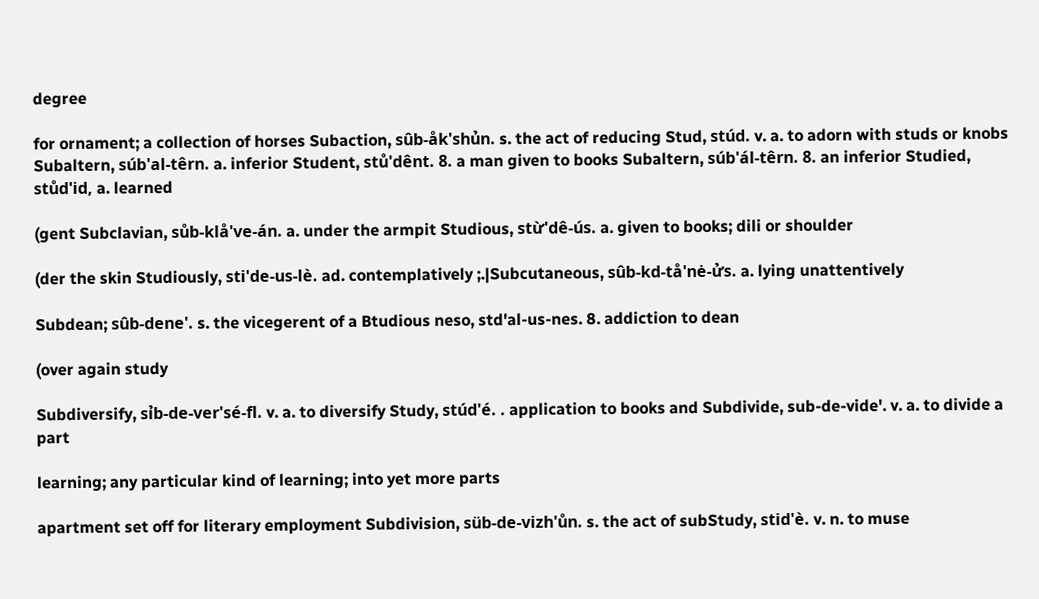degree

for ornament; a collection of horses Subaction, sûb-åk'shủn. s. the act of reducing Stud, stúd. v. a. to adorn with studs or knobs Subaltern, súb'al-têrn. a. inferior Student, stů'dênt. 8. a man given to books Subaltern, súb'ál-têrn. 8. an inferior Studied, stůd'id, a. learned

(gent Subclavian, sůb-klå've-án. a. under the armpit Studious, stừ'dê-ús. a. given to books; dili or shoulder

(der the skin Studiously, sti'de-us-lè. ad. contemplatively ;.|Subcutaneous, sûb-kd-tå'nė-ửs. a. lying unattentively

Subdean; sûb-dene'. s. the vicegerent of a Btudious neso, std'al-us-nes. 8. addiction to dean

(over again study

Subdiversify, sỉb-de-ver'sé-fl. v. a. to diversify Study, stúd'é. . application to books and Subdivide, sub-de-vide'. v. a. to divide a part

learning; any particular kind of learning; into yet more parts

apartment set off for literary employment Subdivision, süb-de-vizh'ůn. s. the act of subStudy, stid'è. v. n. to muse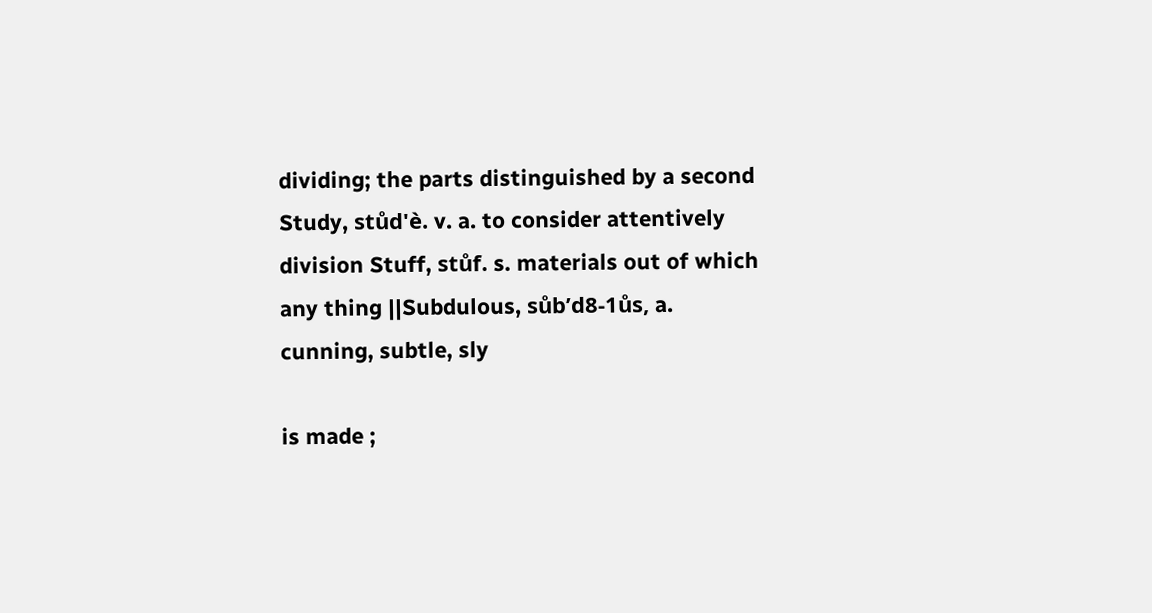dividing; the parts distinguished by a second Study, stůd'è. v. a. to consider attentively division Stuff, stůf. s. materials out of which any thing ||Subdulous, sůb’d8-1ůs, a. cunning, subtle, sly

is made ;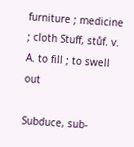furniture ; medicine ; cloth Stuff, stůf. v. A. to fill ; to swell out

Subduce, sub-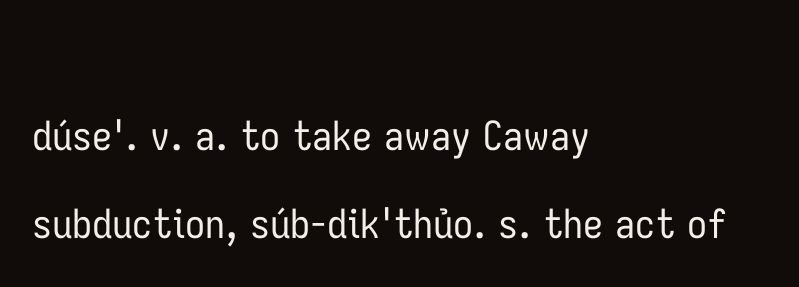dúse'. v. a. to take away Caway

subduction, súb-dik'thủo. s. the act of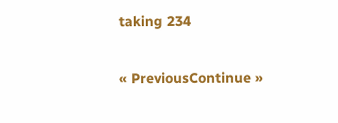taking 234

« PreviousContinue »